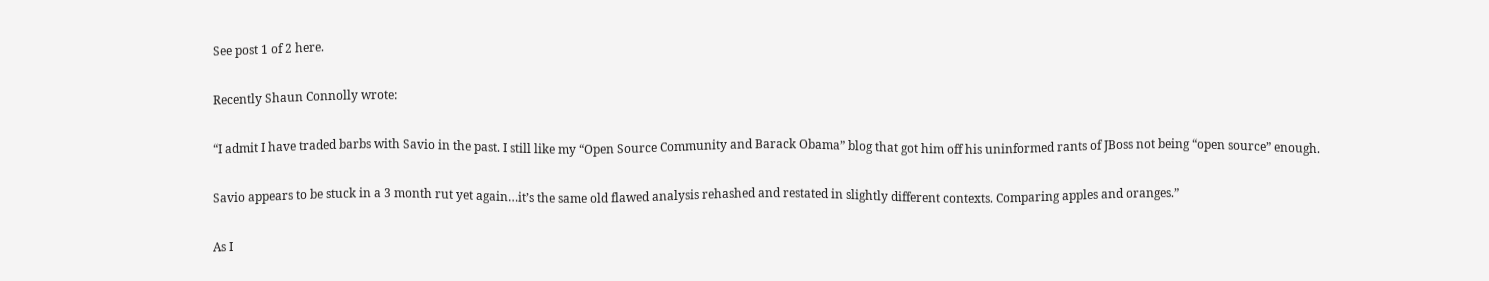See post 1 of 2 here.

Recently Shaun Connolly wrote:

“I admit I have traded barbs with Savio in the past. I still like my “Open Source Community and Barack Obama” blog that got him off his uninformed rants of JBoss not being “open source” enough.

Savio appears to be stuck in a 3 month rut yet again…it’s the same old flawed analysis rehashed and restated in slightly different contexts. Comparing apples and oranges.”

As I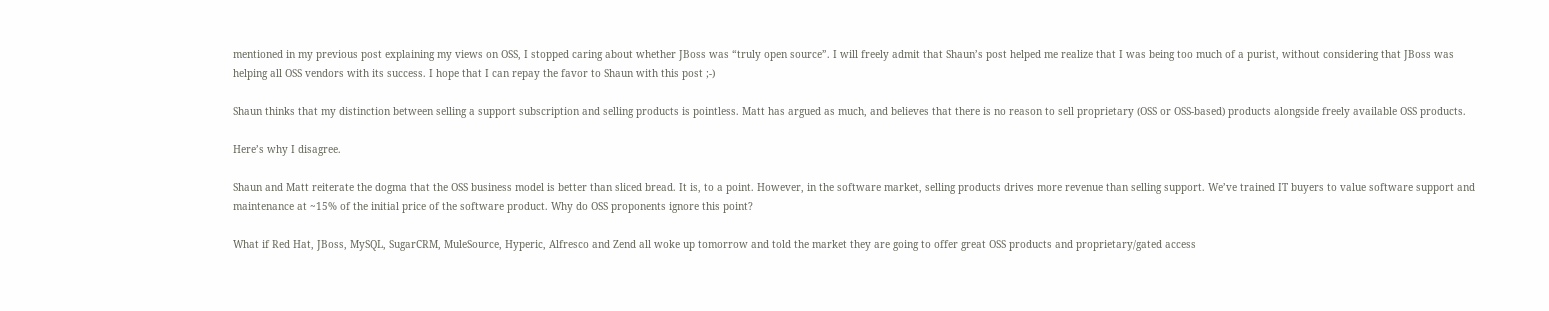mentioned in my previous post explaining my views on OSS, I stopped caring about whether JBoss was “truly open source”. I will freely admit that Shaun’s post helped me realize that I was being too much of a purist, without considering that JBoss was helping all OSS vendors with its success. I hope that I can repay the favor to Shaun with this post ;-)

Shaun thinks that my distinction between selling a support subscription and selling products is pointless. Matt has argued as much, and believes that there is no reason to sell proprietary (OSS or OSS-based) products alongside freely available OSS products.

Here’s why I disagree.

Shaun and Matt reiterate the dogma that the OSS business model is better than sliced bread. It is, to a point. However, in the software market, selling products drives more revenue than selling support. We’ve trained IT buyers to value software support and maintenance at ~15% of the initial price of the software product. Why do OSS proponents ignore this point?

What if Red Hat, JBoss, MySQL, SugarCRM, MuleSource, Hyperic, Alfresco and Zend all woke up tomorrow and told the market they are going to offer great OSS products and proprietary/gated access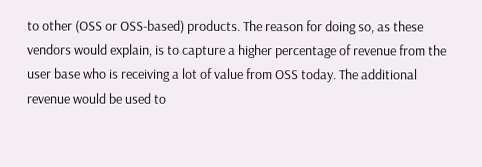to other (OSS or OSS-based) products. The reason for doing so, as these vendors would explain, is to capture a higher percentage of revenue from the user base who is receiving a lot of value from OSS today. The additional revenue would be used to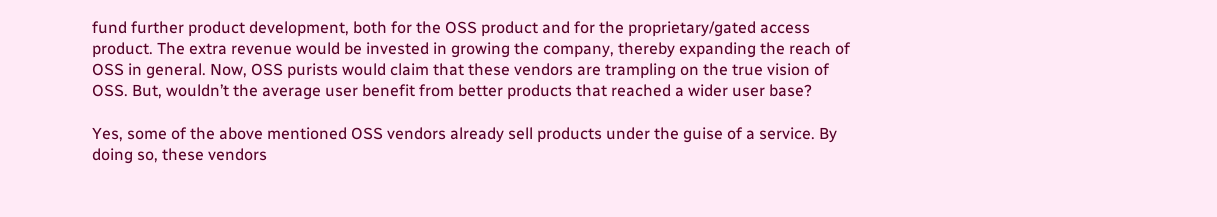fund further product development, both for the OSS product and for the proprietary/gated access product. The extra revenue would be invested in growing the company, thereby expanding the reach of OSS in general. Now, OSS purists would claim that these vendors are trampling on the true vision of OSS. But, wouldn’t the average user benefit from better products that reached a wider user base?

Yes, some of the above mentioned OSS vendors already sell products under the guise of a service. By doing so, these vendors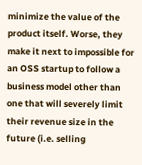minimize the value of the product itself. Worse, they make it next to impossible for an OSS startup to follow a business model other than one that will severely limit their revenue size in the future (i.e. selling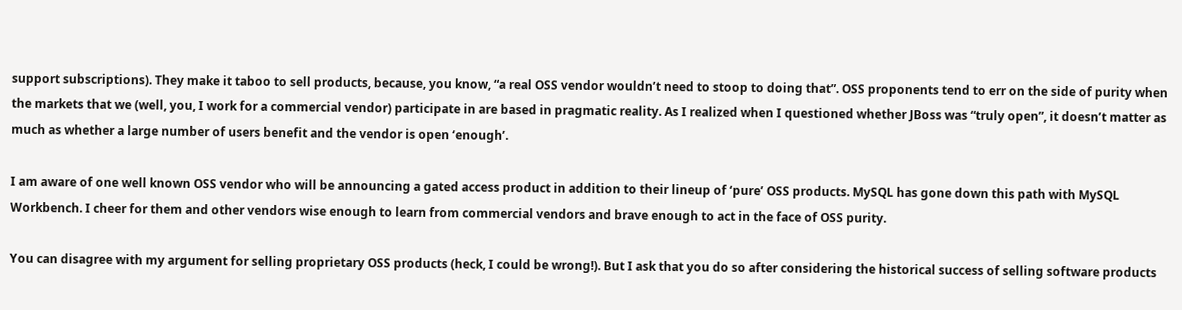support subscriptions). They make it taboo to sell products, because, you know, “a real OSS vendor wouldn’t need to stoop to doing that”. OSS proponents tend to err on the side of purity when the markets that we (well, you, I work for a commercial vendor) participate in are based in pragmatic reality. As I realized when I questioned whether JBoss was “truly open”, it doesn’t matter as much as whether a large number of users benefit and the vendor is open ‘enough’.

I am aware of one well known OSS vendor who will be announcing a gated access product in addition to their lineup of ‘pure’ OSS products. MySQL has gone down this path with MySQL Workbench. I cheer for them and other vendors wise enough to learn from commercial vendors and brave enough to act in the face of OSS purity.

You can disagree with my argument for selling proprietary OSS products (heck, I could be wrong!). But I ask that you do so after considering the historical success of selling software products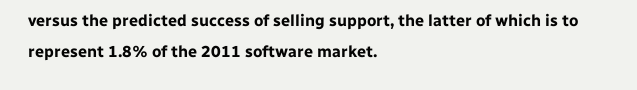versus the predicted success of selling support, the latter of which is to represent 1.8% of the 2011 software market.